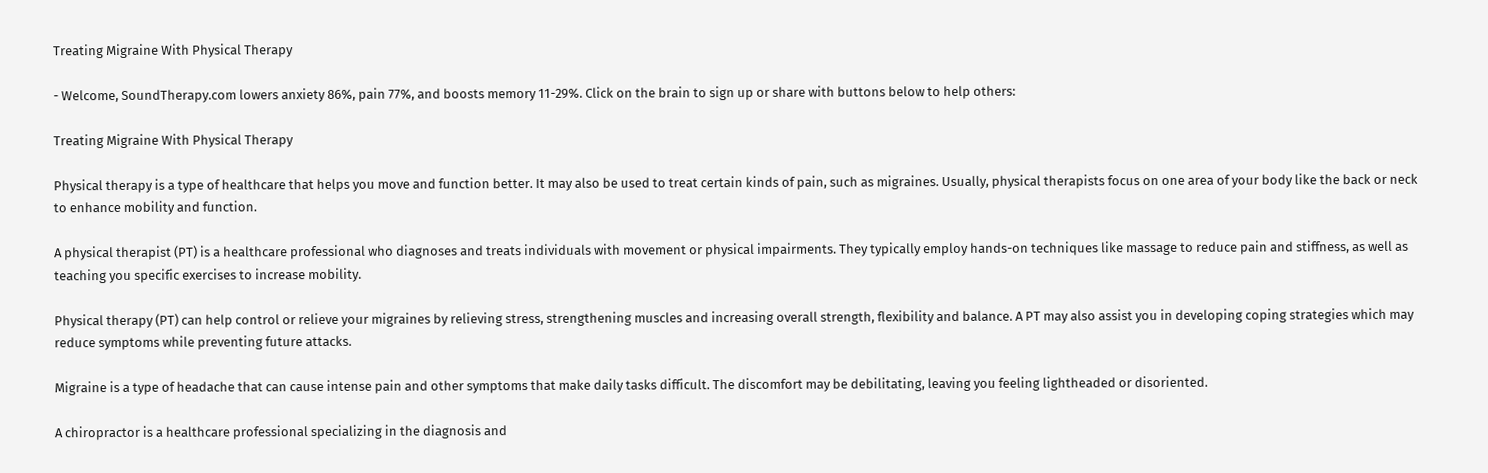Treating Migraine With Physical Therapy

- Welcome, SoundTherapy.com lowers anxiety 86%, pain 77%, and boosts memory 11-29%. Click on the brain to sign up or share with buttons below to help others:

Treating Migraine With Physical Therapy

Physical therapy is a type of healthcare that helps you move and function better. It may also be used to treat certain kinds of pain, such as migraines. Usually, physical therapists focus on one area of your body like the back or neck to enhance mobility and function.

A physical therapist (PT) is a healthcare professional who diagnoses and treats individuals with movement or physical impairments. They typically employ hands-on techniques like massage to reduce pain and stiffness, as well as teaching you specific exercises to increase mobility.

Physical therapy (PT) can help control or relieve your migraines by relieving stress, strengthening muscles and increasing overall strength, flexibility and balance. A PT may also assist you in developing coping strategies which may reduce symptoms while preventing future attacks.

Migraine is a type of headache that can cause intense pain and other symptoms that make daily tasks difficult. The discomfort may be debilitating, leaving you feeling lightheaded or disoriented.

A chiropractor is a healthcare professional specializing in the diagnosis and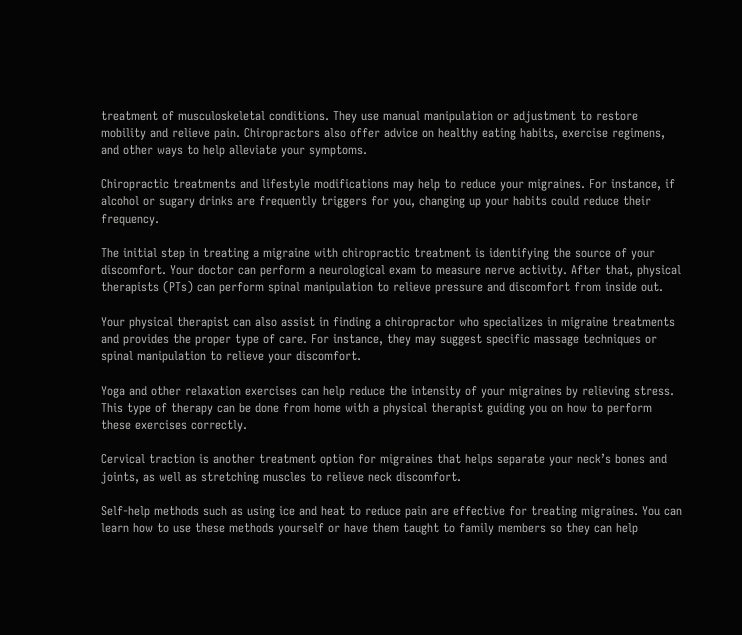treatment of musculoskeletal conditions. They use manual manipulation or adjustment to restore mobility and relieve pain. Chiropractors also offer advice on healthy eating habits, exercise regimens, and other ways to help alleviate your symptoms.

Chiropractic treatments and lifestyle modifications may help to reduce your migraines. For instance, if alcohol or sugary drinks are frequently triggers for you, changing up your habits could reduce their frequency.

The initial step in treating a migraine with chiropractic treatment is identifying the source of your discomfort. Your doctor can perform a neurological exam to measure nerve activity. After that, physical therapists (PTs) can perform spinal manipulation to relieve pressure and discomfort from inside out.

Your physical therapist can also assist in finding a chiropractor who specializes in migraine treatments and provides the proper type of care. For instance, they may suggest specific massage techniques or spinal manipulation to relieve your discomfort.

Yoga and other relaxation exercises can help reduce the intensity of your migraines by relieving stress. This type of therapy can be done from home with a physical therapist guiding you on how to perform these exercises correctly.

Cervical traction is another treatment option for migraines that helps separate your neck’s bones and joints, as well as stretching muscles to relieve neck discomfort.

Self-help methods such as using ice and heat to reduce pain are effective for treating migraines. You can learn how to use these methods yourself or have them taught to family members so they can help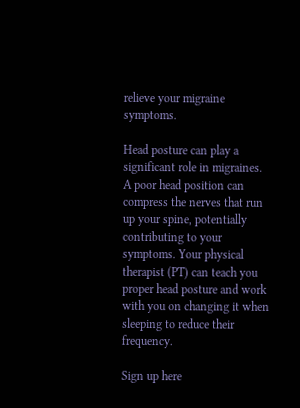relieve your migraine symptoms.

Head posture can play a significant role in migraines. A poor head position can compress the nerves that run up your spine, potentially contributing to your symptoms. Your physical therapist (PT) can teach you proper head posture and work with you on changing it when sleeping to reduce their frequency.

Sign up here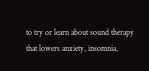to try or learn about sound therapy that lowers anxiety, insomnia,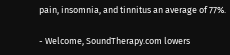pain, insomnia, and tinnitus an average of 77%.

- Welcome, SoundTherapy.com lowers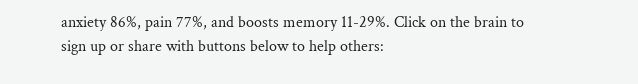anxiety 86%, pain 77%, and boosts memory 11-29%. Click on the brain to sign up or share with buttons below to help others: